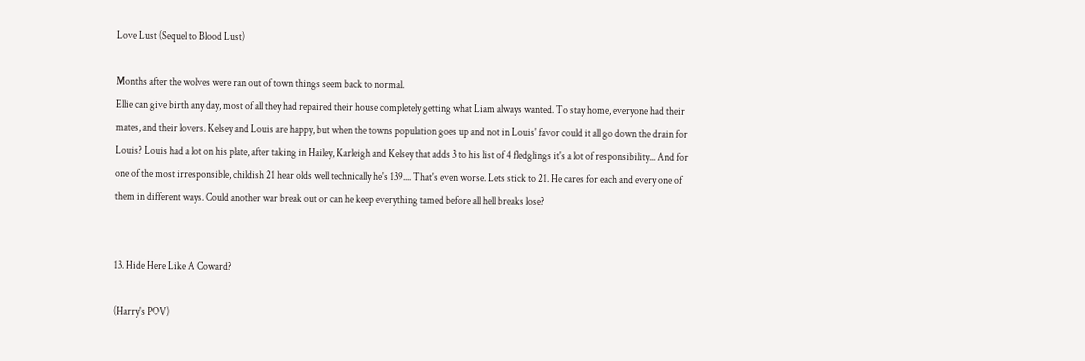Love Lust (Sequel to Blood Lust)

Months after the wolves were ran out of town things seem back to normal.
Ellie can give birth any day, most of all they had repaired their house completely getting what Liam always wanted. To stay home, everyone had their mates, and their lovers. Kelsey and Louis are happy, but when the towns population goes up and not in Louis' favor could it all go down the drain for Louis? Louis had a lot on his plate, after taking in Hailey, Karleigh and Kelsey that adds 3 to his list of 4 fledglings it's a lot of responsibility... And for one of the most irresponsible, childish 21 hear olds well technically he's 139.... That's even worse. Lets stick to 21. He cares for each and every one of them in different ways. Could another war break out or can he keep everything tamed before all hell breaks lose?


13. Hide Here Like A Coward?

(Harry's POV)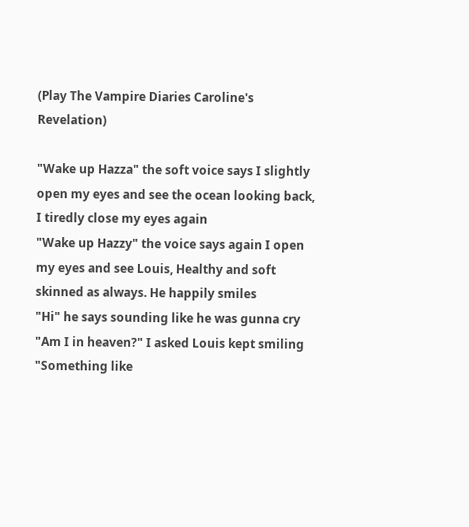(Play The Vampire Diaries Caroline's Revelation)

"Wake up Hazza" the soft voice says I slightly open my eyes and see the ocean looking back, I tiredly close my eyes again
"Wake up Hazzy" the voice says again I open my eyes and see Louis, Healthy and soft skinned as always. He happily smiles
"Hi" he says sounding like he was gunna cry
"Am I in heaven?" I asked Louis kept smiling
"Something like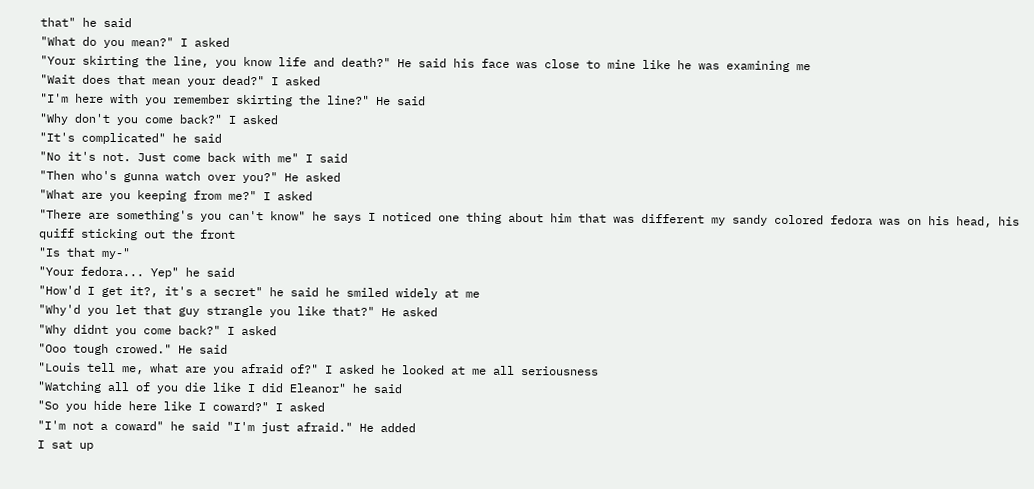that" he said
"What do you mean?" I asked
"Your skirting the line, you know life and death?" He said his face was close to mine like he was examining me
"Wait does that mean your dead?" I asked
"I'm here with you remember skirting the line?" He said
"Why don't you come back?" I asked
"It's complicated" he said
"No it's not. Just come back with me" I said
"Then who's gunna watch over you?" He asked
"What are you keeping from me?" I asked
"There are something's you can't know" he says I noticed one thing about him that was different my sandy colored fedora was on his head, his quiff sticking out the front
"Is that my-"
"Your fedora... Yep" he said
"How'd I get it?, it's a secret" he said he smiled widely at me
"Why'd you let that guy strangle you like that?" He asked
"Why didnt you come back?" I asked
"Ooo tough crowed." He said
"Louis tell me, what are you afraid of?" I asked he looked at me all seriousness
"Watching all of you die like I did Eleanor" he said
"So you hide here like I coward?" I asked
"I'm not a coward" he said "I'm just afraid." He added
I sat up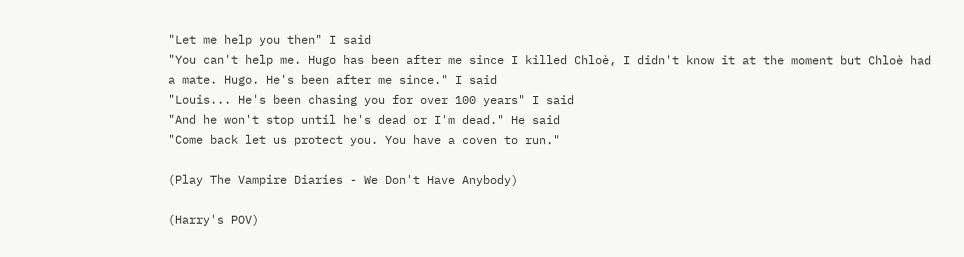"Let me help you then" I said
"You can't help me. Hugo has been after me since I killed Chloè, I didn't know it at the moment but Chloè had a mate. Hugo. He's been after me since." I said
"Louis... He's been chasing you for over 100 years" I said
"And he won't stop until he's dead or I'm dead." He said
"Come back let us protect you. You have a coven to run."

(Play The Vampire Diaries - We Don't Have Anybody)

(Harry's POV)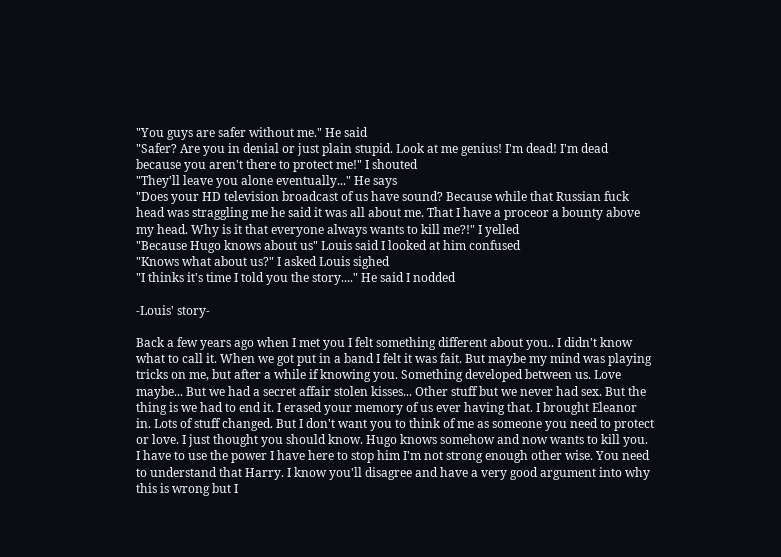"You guys are safer without me." He said
"Safer? Are you in denial or just plain stupid. Look at me genius! I'm dead! I'm dead because you aren't there to protect me!" I shouted
"They'll leave you alone eventually..." He says
"Does your HD television broadcast of us have sound? Because while that Russian fuck head was straggling me he said it was all about me. That I have a proceor a bounty above my head. Why is it that everyone always wants to kill me?!" I yelled
"Because Hugo knows about us" Louis said I looked at him confused
"Knows what about us?" I asked Louis sighed
"I thinks it's time I told you the story...." He said I nodded

-Louis' story-

Back a few years ago when I met you I felt something different about you.. I didn't know what to call it. When we got put in a band I felt it was fait. But maybe my mind was playing tricks on me, but after a while if knowing you. Something developed between us. Love maybe... But we had a secret affair stolen kisses... Other stuff but we never had sex. But the thing is we had to end it. I erased your memory of us ever having that. I brought Eleanor in. Lots of stuff changed. But I don't want you to think of me as someone you need to protect or love. I just thought you should know. Hugo knows somehow and now wants to kill you. I have to use the power I have here to stop him I'm not strong enough other wise. You need to understand that Harry. I know you'll disagree and have a very good argument into why this is wrong but I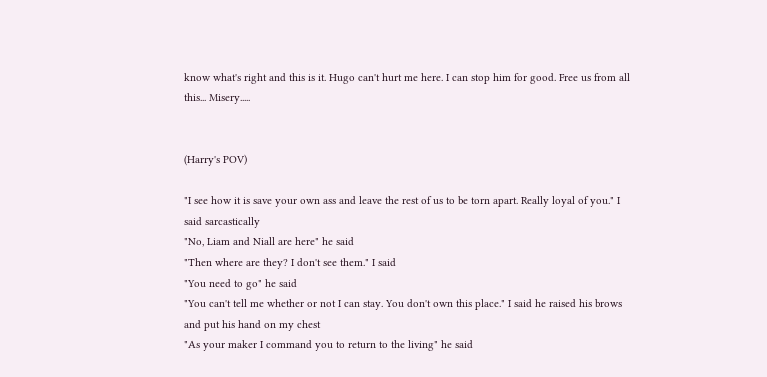know what's right and this is it. Hugo can't hurt me here. I can stop him for good. Free us from all this... Misery.....


(Harry's POV)

"I see how it is save your own ass and leave the rest of us to be torn apart. Really loyal of you." I said sarcastically
"No, Liam and Niall are here" he said
"Then where are they? I don't see them." I said
"You need to go" he said
"You can't tell me whether or not I can stay. You don't own this place." I said he raised his brows and put his hand on my chest
"As your maker I command you to return to the living" he said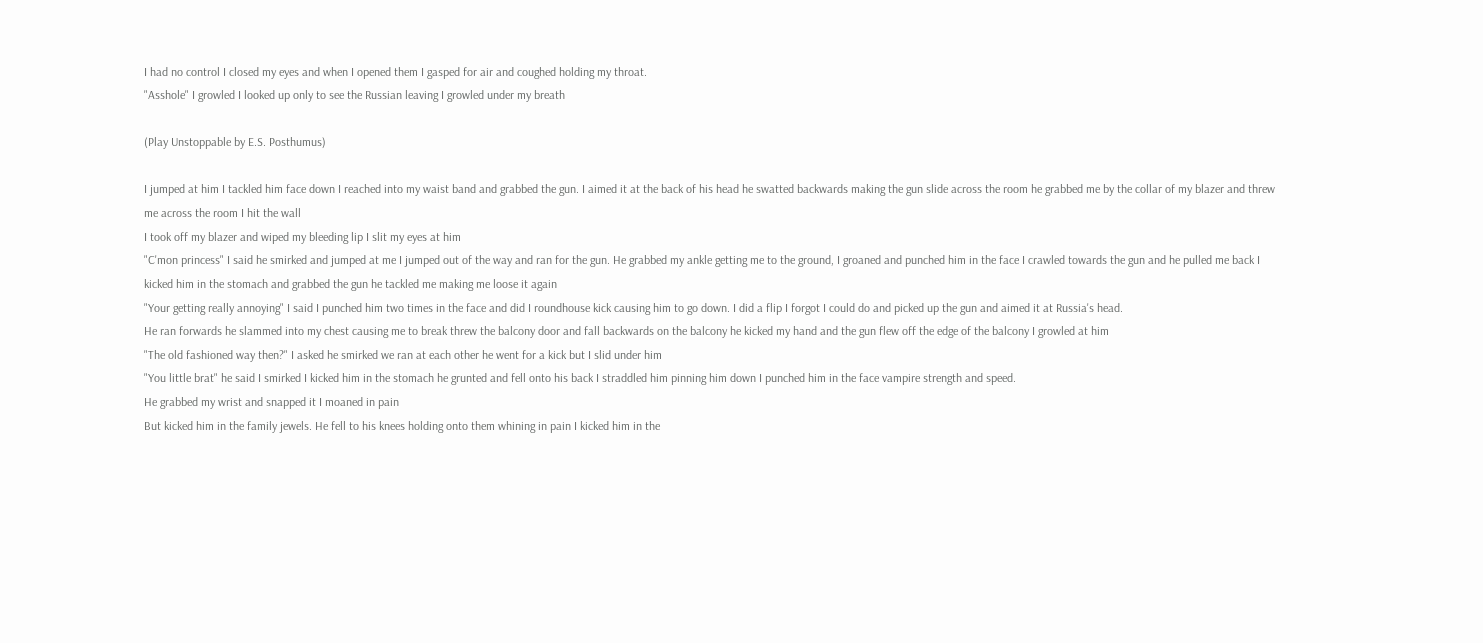I had no control I closed my eyes and when I opened them I gasped for air and coughed holding my throat.
"Asshole" I growled I looked up only to see the Russian leaving I growled under my breath

(Play Unstoppable by E.S. Posthumus)

I jumped at him I tackled him face down I reached into my waist band and grabbed the gun. I aimed it at the back of his head he swatted backwards making the gun slide across the room he grabbed me by the collar of my blazer and threw me across the room I hit the wall
I took off my blazer and wiped my bleeding lip I slit my eyes at him
"C'mon princess" I said he smirked and jumped at me I jumped out of the way and ran for the gun. He grabbed my ankle getting me to the ground, I groaned and punched him in the face I crawled towards the gun and he pulled me back I kicked him in the stomach and grabbed the gun he tackled me making me loose it again
"Your getting really annoying" I said I punched him two times in the face and did I roundhouse kick causing him to go down. I did a flip I forgot I could do and picked up the gun and aimed it at Russia's head.
He ran forwards he slammed into my chest causing me to break threw the balcony door and fall backwards on the balcony he kicked my hand and the gun flew off the edge of the balcony I growled at him
"The old fashioned way then?" I asked he smirked we ran at each other he went for a kick but I slid under him
"You little brat" he said I smirked I kicked him in the stomach he grunted and fell onto his back I straddled him pinning him down I punched him in the face vampire strength and speed.
He grabbed my wrist and snapped it I moaned in pain
But kicked him in the family jewels. He fell to his knees holding onto them whining in pain I kicked him in the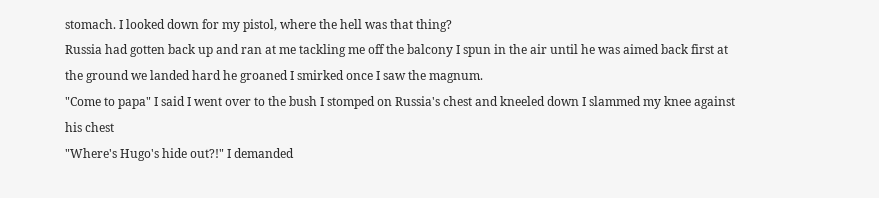stomach. I looked down for my pistol, where the hell was that thing?
Russia had gotten back up and ran at me tackling me off the balcony I spun in the air until he was aimed back first at the ground we landed hard he groaned I smirked once I saw the magnum.
"Come to papa" I said I went over to the bush I stomped on Russia's chest and kneeled down I slammed my knee against his chest
"Where's Hugo's hide out?!" I demanded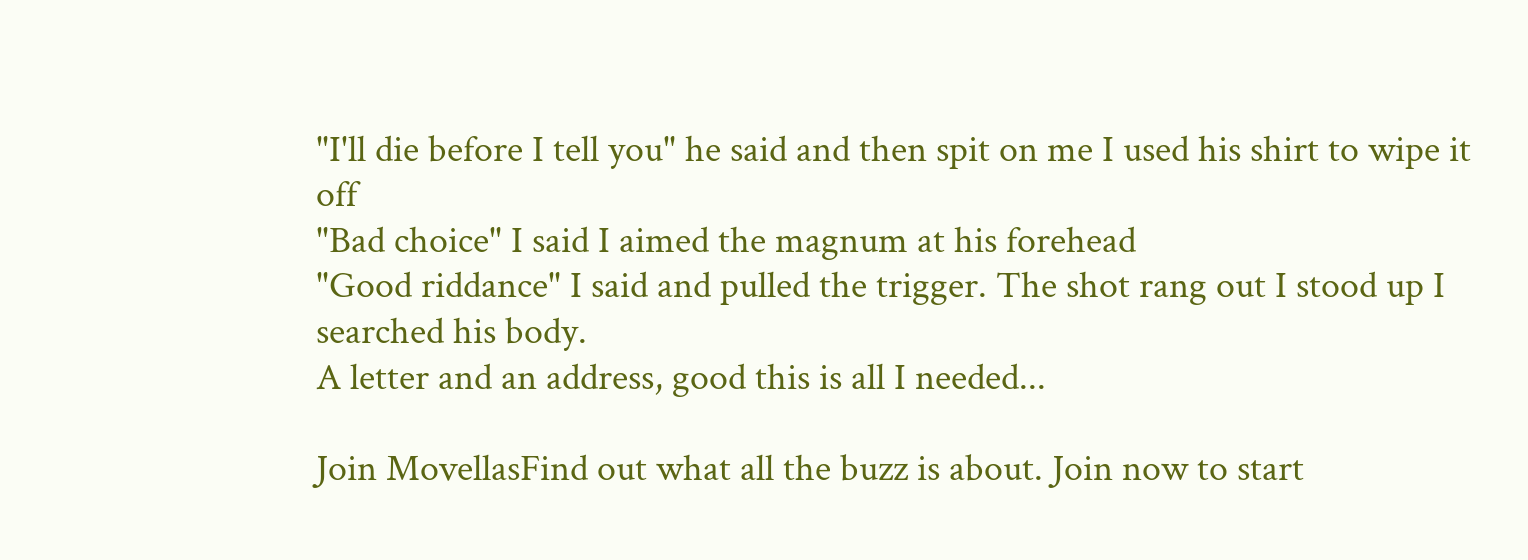"I'll die before I tell you" he said and then spit on me I used his shirt to wipe it off
"Bad choice" I said I aimed the magnum at his forehead
"Good riddance" I said and pulled the trigger. The shot rang out I stood up I searched his body.
A letter and an address, good this is all I needed...

Join MovellasFind out what all the buzz is about. Join now to start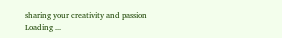sharing your creativity and passion
Loading ...